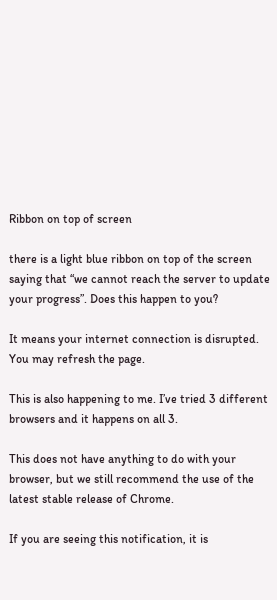Ribbon on top of screen

there is a light blue ribbon on top of the screen saying that “we cannot reach the server to update your progress”. Does this happen to you?

It means your internet connection is disrupted.
You may refresh the page.

This is also happening to me. I’ve tried 3 different browsers and it happens on all 3.

This does not have anything to do with your browser, but we still recommend the use of the latest stable release of Chrome.

If you are seeing this notification, it is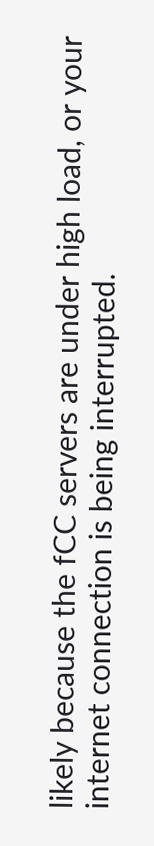likely because the fCC servers are under high load, or your internet connection is being interrupted.